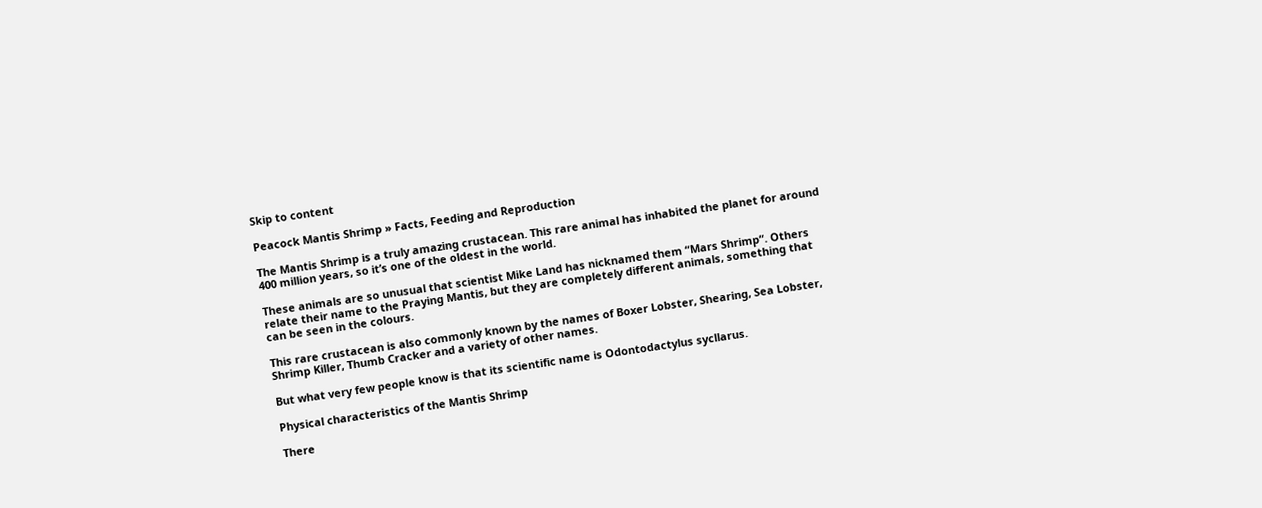Skip to content

Peacock Mantis Shrimp » Facts, Feeding and Reproduction

The Mantis Shrimp is a truly amazing crustacean. This rare animal has inhabited the planet for around 400 million years, so it’s one of the oldest in the world.

These animals are so unusual that scientist Mike Land has nicknamed them “Mars Shrimp“. Others relate their name to the Praying Mantis, but they are completely different animals, something that can be seen in the colours.

This rare crustacean is also commonly known by the names of Boxer Lobster, Shearing, Sea Lobster, Shrimp Killer, Thumb Cracker and a variety of other names.

But what very few people know is that its scientific name is Odontodactylus sycllarus.

Physical characteristics of the Mantis Shrimp

There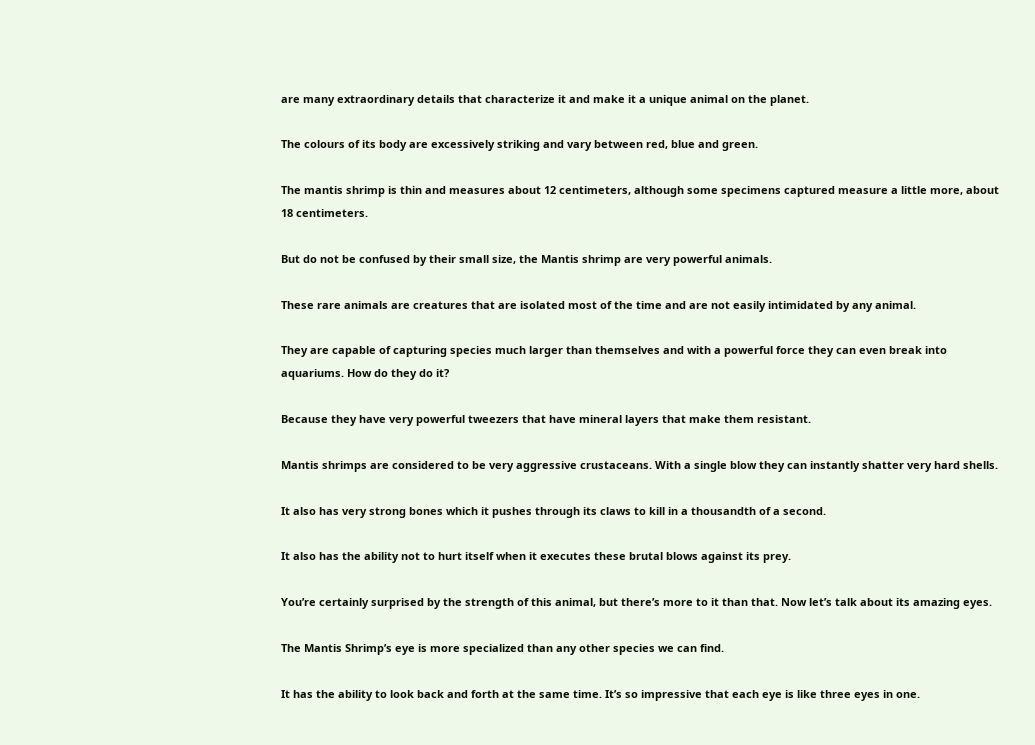are many extraordinary details that characterize it and make it a unique animal on the planet.

The colours of its body are excessively striking and vary between red, blue and green.

The mantis shrimp is thin and measures about 12 centimeters, although some specimens captured measure a little more, about 18 centimeters.

But do not be confused by their small size, the Mantis shrimp are very powerful animals.

These rare animals are creatures that are isolated most of the time and are not easily intimidated by any animal.

They are capable of capturing species much larger than themselves and with a powerful force they can even break into aquariums. How do they do it?

Because they have very powerful tweezers that have mineral layers that make them resistant.

Mantis shrimps are considered to be very aggressive crustaceans. With a single blow they can instantly shatter very hard shells.

It also has very strong bones which it pushes through its claws to kill in a thousandth of a second.

It also has the ability not to hurt itself when it executes these brutal blows against its prey.

You’re certainly surprised by the strength of this animal, but there’s more to it than that. Now let’s talk about its amazing eyes.

The Mantis Shrimp’s eye is more specialized than any other species we can find.

It has the ability to look back and forth at the same time. It’s so impressive that each eye is like three eyes in one.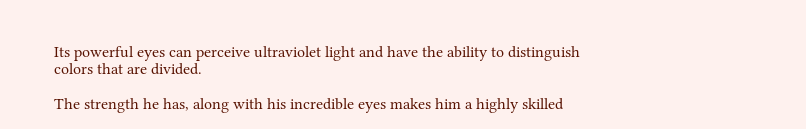Its powerful eyes can perceive ultraviolet light and have the ability to distinguish colors that are divided.

The strength he has, along with his incredible eyes makes him a highly skilled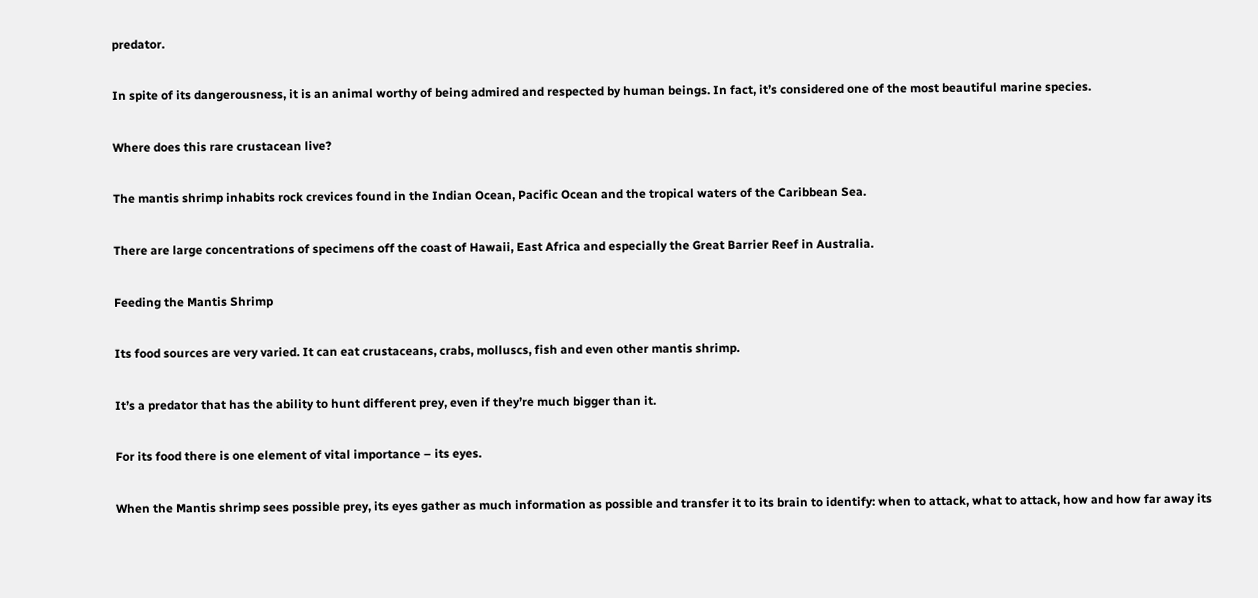predator.

In spite of its dangerousness, it is an animal worthy of being admired and respected by human beings. In fact, it’s considered one of the most beautiful marine species.

Where does this rare crustacean live?

The mantis shrimp inhabits rock crevices found in the Indian Ocean, Pacific Ocean and the tropical waters of the Caribbean Sea.

There are large concentrations of specimens off the coast of Hawaii, East Africa and especially the Great Barrier Reef in Australia.

Feeding the Mantis Shrimp

Its food sources are very varied. It can eat crustaceans, crabs, molluscs, fish and even other mantis shrimp.

It’s a predator that has the ability to hunt different prey, even if they’re much bigger than it.

For its food there is one element of vital importance – its eyes.

When the Mantis shrimp sees possible prey, its eyes gather as much information as possible and transfer it to its brain to identify: when to attack, what to attack, how and how far away its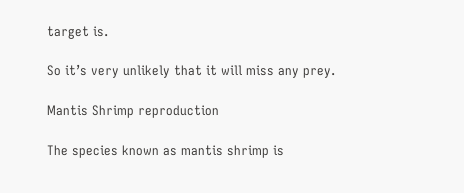target is.

So it’s very unlikely that it will miss any prey.

Mantis Shrimp reproduction

The species known as mantis shrimp is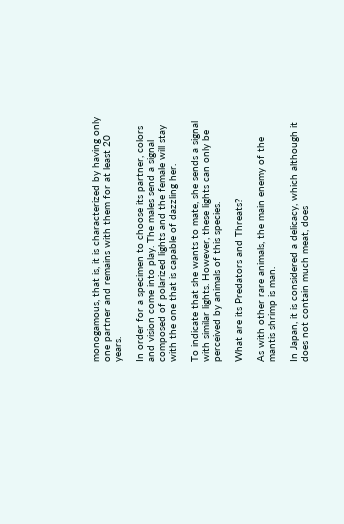monogamous, that is, it is characterized by having only one partner and remains with them for at least 20 years.

In order for a specimen to choose its partner, colors and vision come into play. The males send a signal composed of polarized lights and the female will stay with the one that is capable of dazzling her.

To indicate that she wants to mate, she sends a signal with similar lights. However, these lights can only be perceived by animals of this species.

What are its Predators and Threats?

As with other rare animals, the main enemy of the mantis shrimp is man.

In Japan, it is considered a delicacy, which although it does not contain much meat, does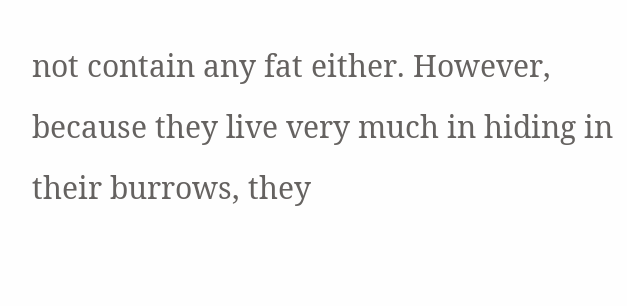not contain any fat either. However, because they live very much in hiding in their burrows, they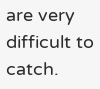are very difficult to catch.